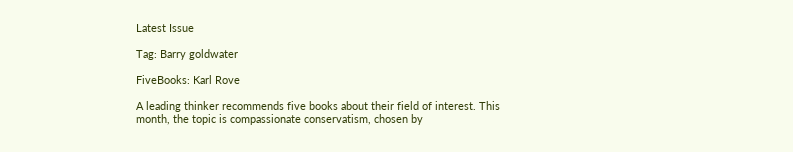Latest Issue

Tag: Barry goldwater

FiveBooks: Karl Rove

A leading thinker recommends five books about their field of interest. This month, the topic is compassionate conservatism, chosen by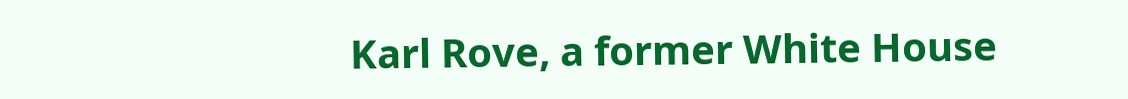Karl Rove, a former White House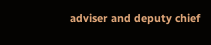adviser and deputy chief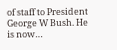of staff to President George W Bush. He is now…